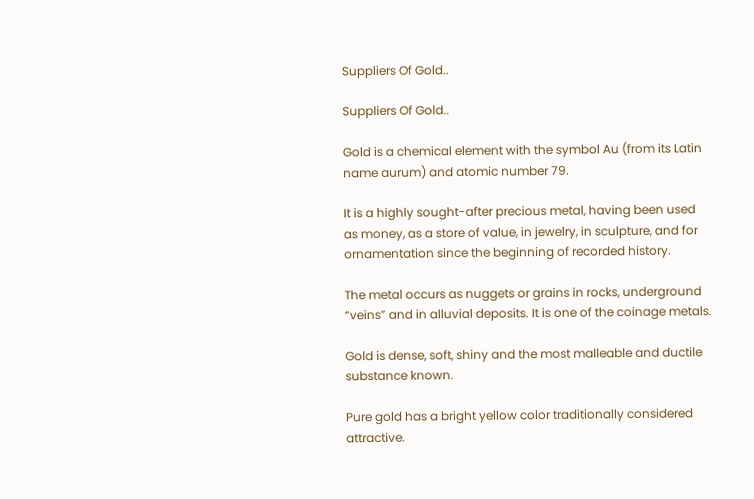Suppliers Of Gold..

Suppliers Of Gold..

Gold is a chemical element with the symbol Au (from its Latin name aurum) and atomic number 79.

It is a highly sought-after precious metal, having been used as money, as a store of value, in jewelry, in sculpture, and for ornamentation since the beginning of recorded history.

The metal occurs as nuggets or grains in rocks, underground “veins” and in alluvial deposits. It is one of the coinage metals.

Gold is dense, soft, shiny and the most malleable and ductile substance known.

Pure gold has a bright yellow color traditionally considered attractive.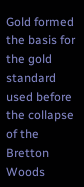Gold formed the basis for the gold standard used before the collapse of the Bretton Woods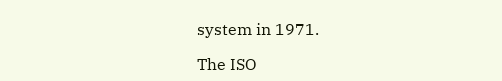system in 1971.

The ISO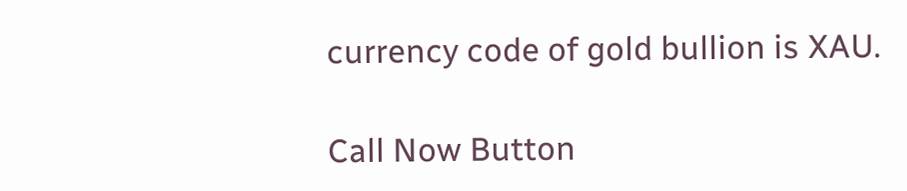currency code of gold bullion is XAU.

Call Now Button